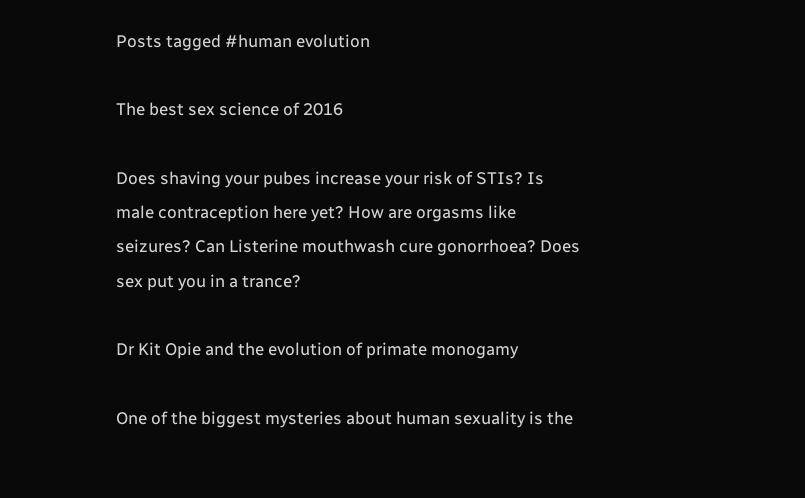Posts tagged #human evolution

The best sex science of 2016

Does shaving your pubes increase your risk of STIs? Is male contraception here yet? How are orgasms like seizures? Can Listerine mouthwash cure gonorrhoea? Does sex put you in a trance?

Dr Kit Opie and the evolution of primate monogamy

One of the biggest mysteries about human sexuality is the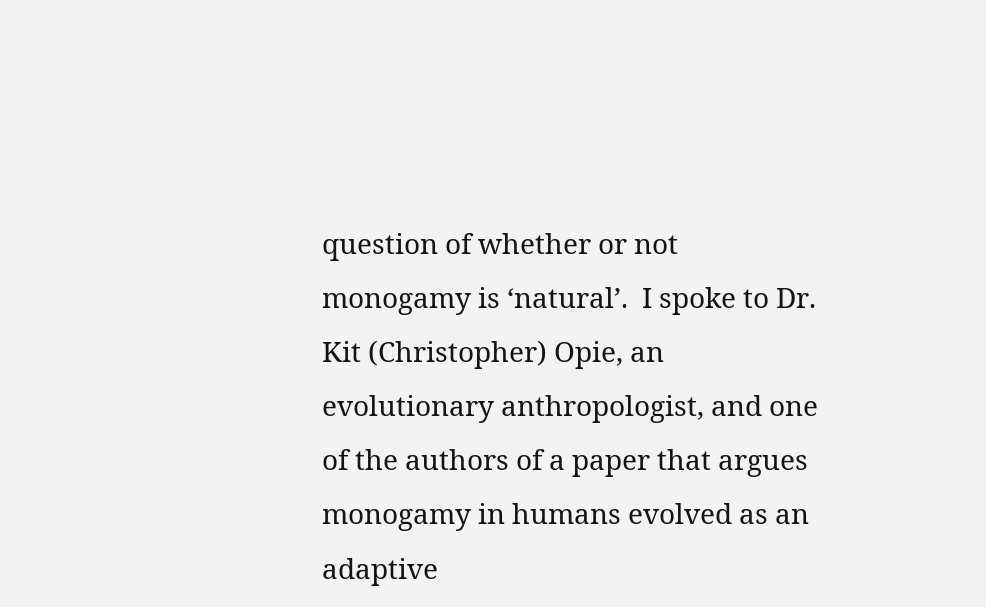question of whether or not monogamy is ‘natural’.  I spoke to Dr. Kit (Christopher) Opie, an evolutionary anthropologist, and one of the authors of a paper that argues monogamy in humans evolved as an adaptive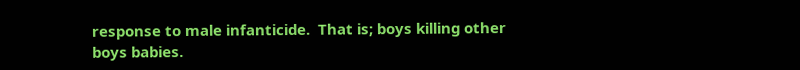response to male infanticide.  That is; boys killing other boys babies.